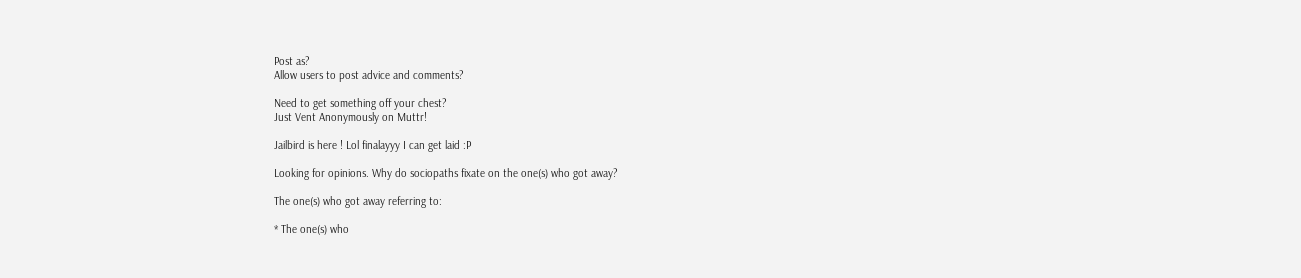Post as?
Allow users to post advice and comments?

Need to get something off your chest?
Just Vent Anonymously on Muttr!

Jailbird is here ! Lol finalayyy I can get laid :P

Looking for opinions. Why do sociopaths fixate on the one(s) who got away?

The one(s) who got away referring to:

* The one(s) who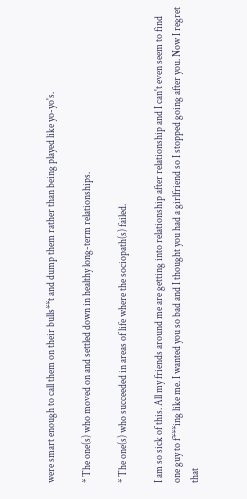were smart enough to call them on their bulls**t and dump them rather than being played like yo-yo's.

* The one(s) who moved on and settled down in healthy long-term relationships.

* The one(s) who succeeded in areas of life where the sociopath(s) failed.

I am so sick of this. All my friends around me are getting into relationship after relationship and I can't even seem to find one guy to f***ing like me. I wanted you so bad and I thought you had a girlfriend so I stopped going after you. Now I regret that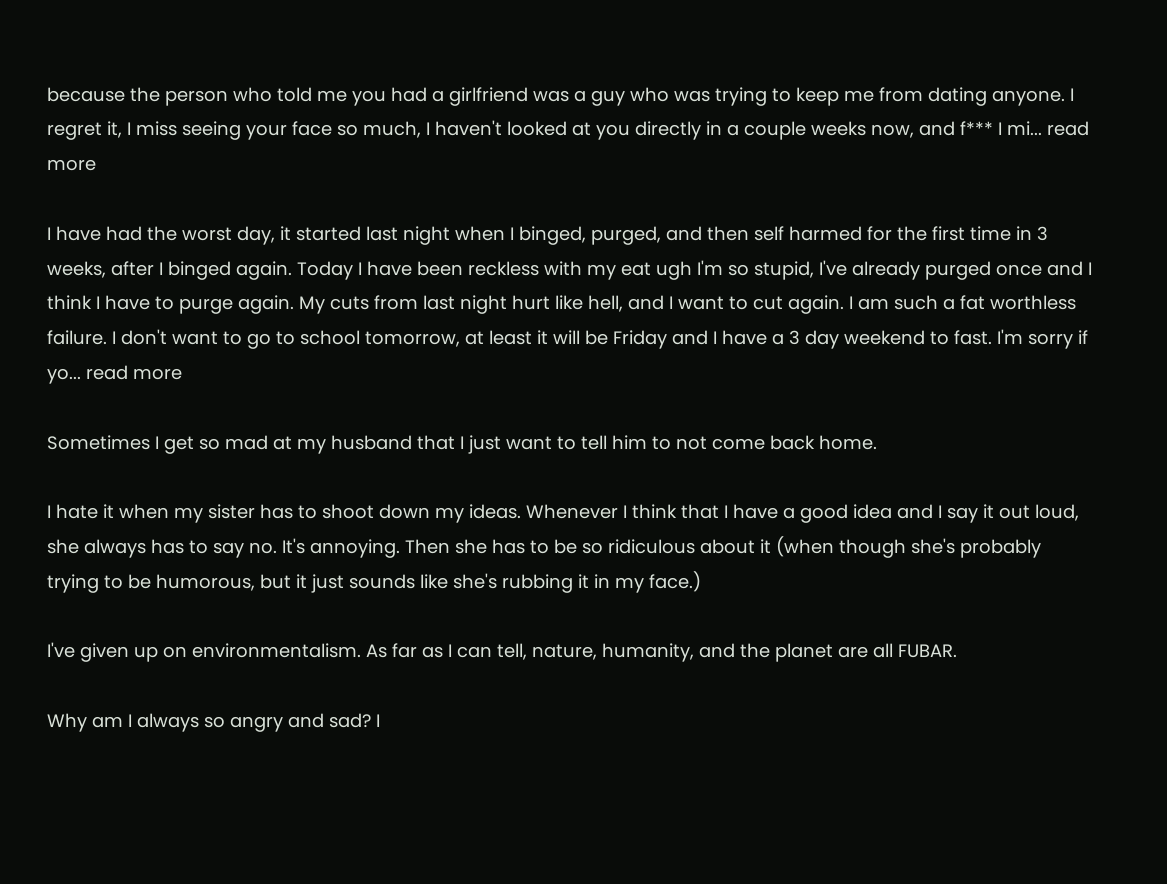because the person who told me you had a girlfriend was a guy who was trying to keep me from dating anyone. I regret it, I miss seeing your face so much, I haven't looked at you directly in a couple weeks now, and f*** I mi... read more

I have had the worst day, it started last night when I binged, purged, and then self harmed for the first time in 3 weeks, after I binged again. Today I have been reckless with my eat ugh I'm so stupid, I've already purged once and I think I have to purge again. My cuts from last night hurt like hell, and I want to cut again. I am such a fat worthless failure. I don't want to go to school tomorrow, at least it will be Friday and I have a 3 day weekend to fast. I'm sorry if yo... read more

Sometimes I get so mad at my husband that I just want to tell him to not come back home.

I hate it when my sister has to shoot down my ideas. Whenever I think that I have a good idea and I say it out loud, she always has to say no. It's annoying. Then she has to be so ridiculous about it (when though she's probably trying to be humorous, but it just sounds like she's rubbing it in my face.)

I've given up on environmentalism. As far as I can tell, nature, humanity, and the planet are all FUBAR.

Why am I always so angry and sad? I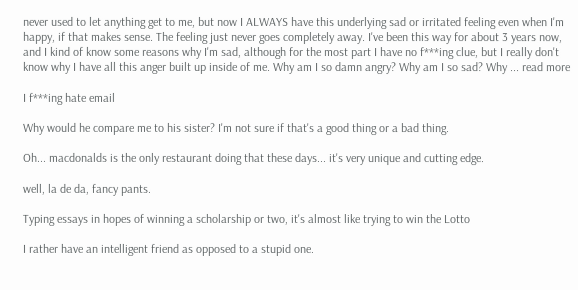never used to let anything get to me, but now I ALWAYS have this underlying sad or irritated feeling even when I'm happy, if that makes sense. The feeling just never goes completely away. I've been this way for about 3 years now, and I kind of know some reasons why I'm sad, although for the most part I have no f***ing clue, but I really don't know why I have all this anger built up inside of me. Why am I so damn angry? Why am I so sad? Why ... read more

I f***ing hate email

Why would he compare me to his sister? I'm not sure if that's a good thing or a bad thing.

Oh... macdonalds is the only restaurant doing that these days... it's very unique and cutting edge.

well, la de da, fancy pants.

Typing essays in hopes of winning a scholarship or two, it's almost like trying to win the Lotto

I rather have an intelligent friend as opposed to a stupid one.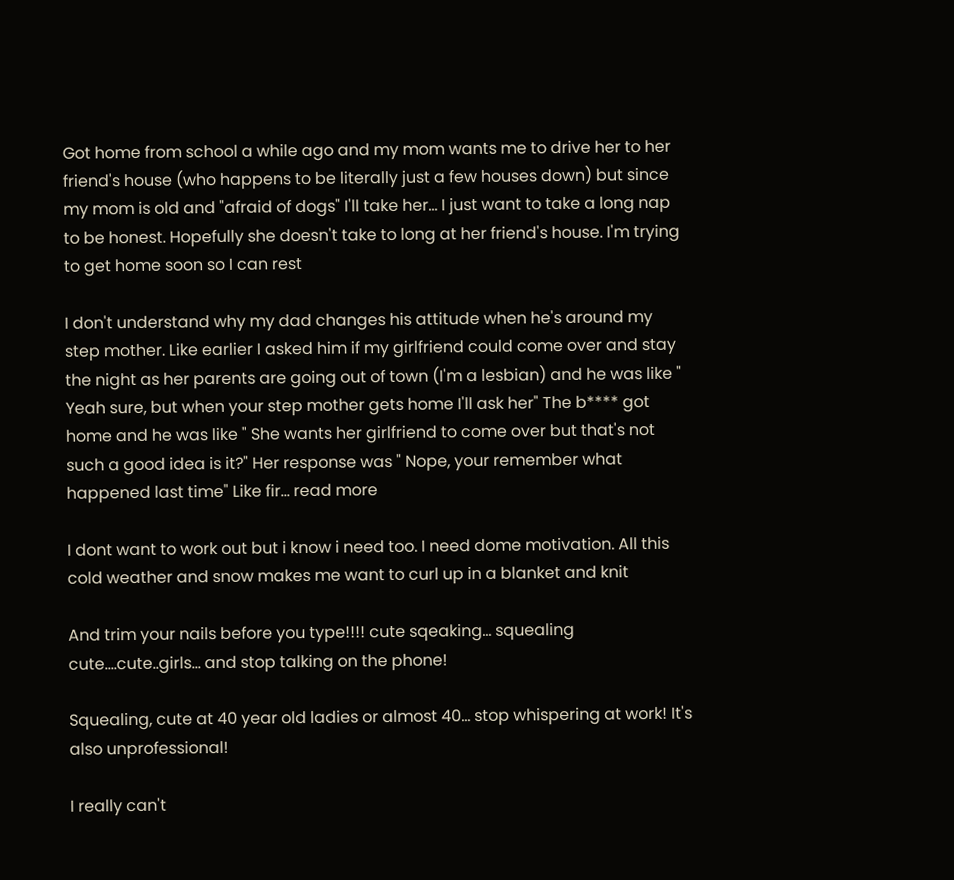Got home from school a while ago and my mom wants me to drive her to her friend's house (who happens to be literally just a few houses down) but since my mom is old and "afraid of dogs" I'll take her... I just want to take a long nap to be honest. Hopefully she doesn't take to long at her friend's house. I'm trying to get home soon so I can rest

I don't understand why my dad changes his attitude when he's around my step mother. Like earlier I asked him if my girlfriend could come over and stay the night as her parents are going out of town (I'm a lesbian) and he was like " Yeah sure, but when your step mother gets home I'll ask her" The b**** got home and he was like " She wants her girlfriend to come over but that's not such a good idea is it?" Her response was " Nope, your remember what happened last time" Like fir... read more

I dont want to work out but i know i need too. I need dome motivation. All this cold weather and snow makes me want to curl up in a blanket and knit

And trim your nails before you type!!!! cute sqeaking... squealing cute....cute..girls... and stop talking on the phone!

Squealing, cute at 40 year old ladies or almost 40... stop whispering at work! It's also unprofessional!

I really can't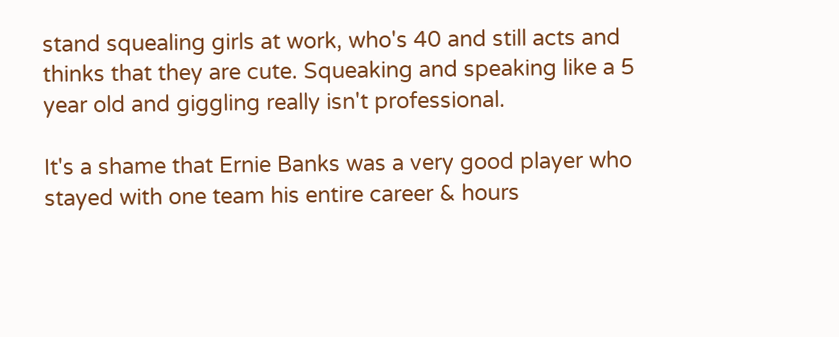stand squealing girls at work, who's 40 and still acts and thinks that they are cute. Squeaking and speaking like a 5 year old and giggling really isn't professional.

It's a shame that Ernie Banks was a very good player who stayed with one team his entire career & hours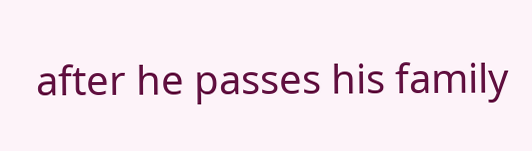after he passes his family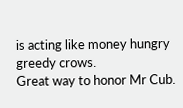is acting like money hungry greedy crows.
Great way to honor Mr Cub.